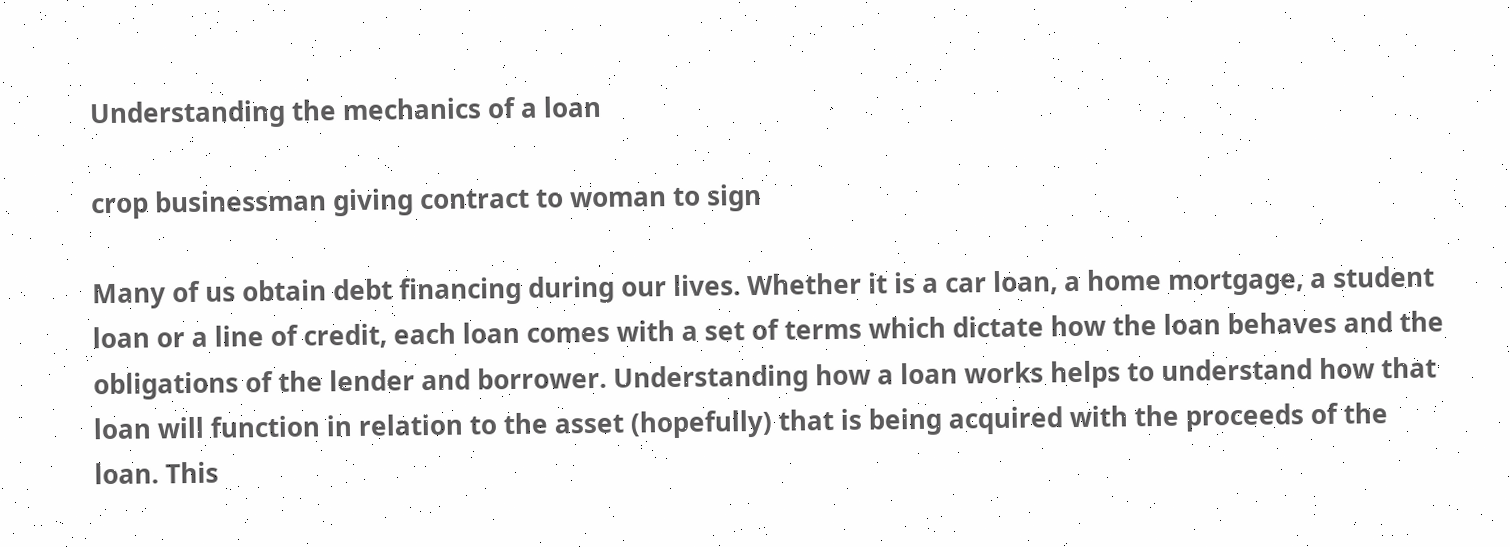Understanding the mechanics of a loan

crop businessman giving contract to woman to sign

Many of us obtain debt financing during our lives. Whether it is a car loan, a home mortgage, a student loan or a line of credit, each loan comes with a set of terms which dictate how the loan behaves and the obligations of the lender and borrower. Understanding how a loan works helps to understand how that loan will function in relation to the asset (hopefully) that is being acquired with the proceeds of the loan. This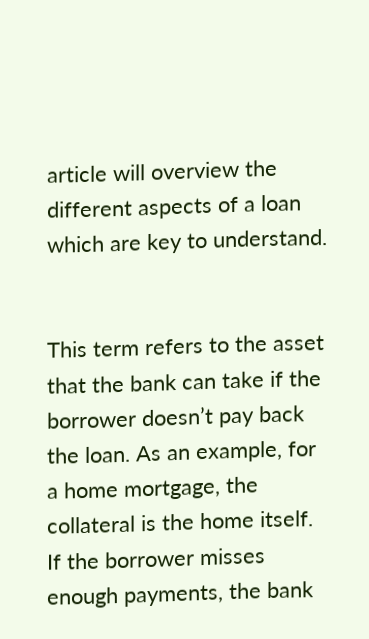article will overview the different aspects of a loan which are key to understand.


This term refers to the asset that the bank can take if the borrower doesn’t pay back the loan. As an example, for a home mortgage, the collateral is the home itself. If the borrower misses enough payments, the bank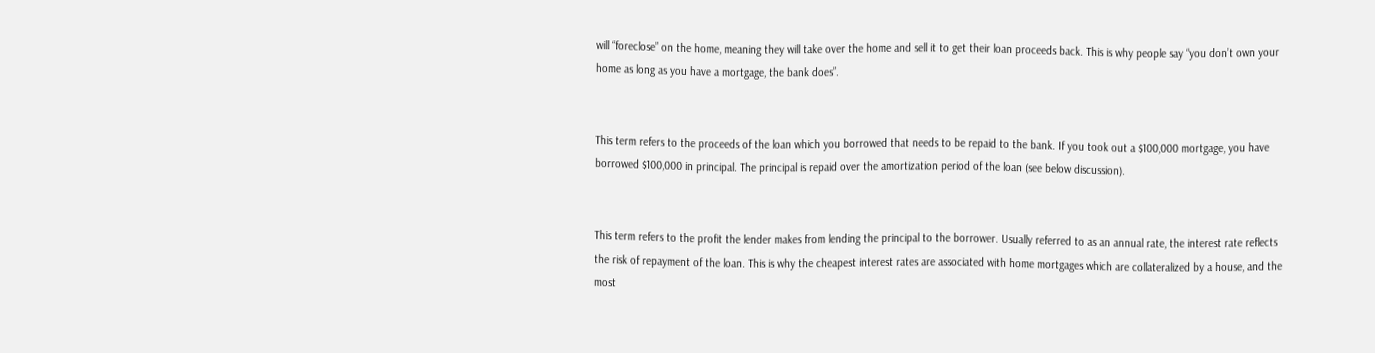will “foreclose” on the home, meaning they will take over the home and sell it to get their loan proceeds back. This is why people say “you don’t own your home as long as you have a mortgage, the bank does”.


This term refers to the proceeds of the loan which you borrowed that needs to be repaid to the bank. If you took out a $100,000 mortgage, you have borrowed $100,000 in principal. The principal is repaid over the amortization period of the loan (see below discussion).


This term refers to the profit the lender makes from lending the principal to the borrower. Usually referred to as an annual rate, the interest rate reflects the risk of repayment of the loan. This is why the cheapest interest rates are associated with home mortgages which are collateralized by a house, and the most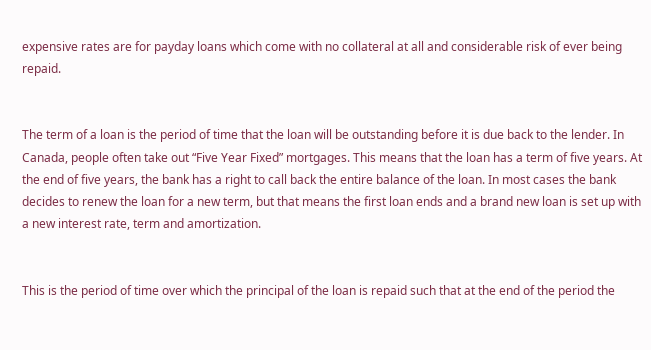expensive rates are for payday loans which come with no collateral at all and considerable risk of ever being repaid.


The term of a loan is the period of time that the loan will be outstanding before it is due back to the lender. In Canada, people often take out “Five Year Fixed” mortgages. This means that the loan has a term of five years. At the end of five years, the bank has a right to call back the entire balance of the loan. In most cases the bank decides to renew the loan for a new term, but that means the first loan ends and a brand new loan is set up with a new interest rate, term and amortization.


This is the period of time over which the principal of the loan is repaid such that at the end of the period the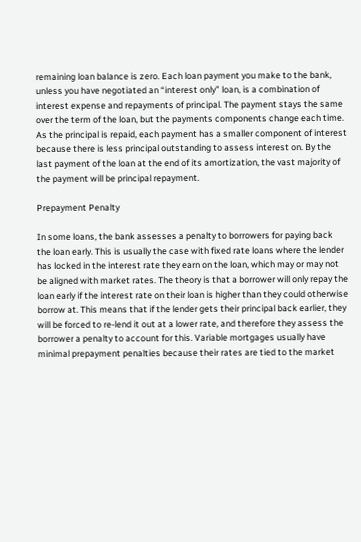remaining loan balance is zero. Each loan payment you make to the bank, unless you have negotiated an “interest only” loan, is a combination of interest expense and repayments of principal. The payment stays the same over the term of the loan, but the payments components change each time. As the principal is repaid, each payment has a smaller component of interest because there is less principal outstanding to assess interest on. By the last payment of the loan at the end of its amortization, the vast majority of the payment will be principal repayment.

Prepayment Penalty

In some loans, the bank assesses a penalty to borrowers for paying back the loan early. This is usually the case with fixed rate loans where the lender has locked in the interest rate they earn on the loan, which may or may not be aligned with market rates. The theory is that a borrower will only repay the loan early if the interest rate on their loan is higher than they could otherwise borrow at. This means that if the lender gets their principal back earlier, they will be forced to re-lend it out at a lower rate, and therefore they assess the borrower a penalty to account for this. Variable mortgages usually have minimal prepayment penalties because their rates are tied to the market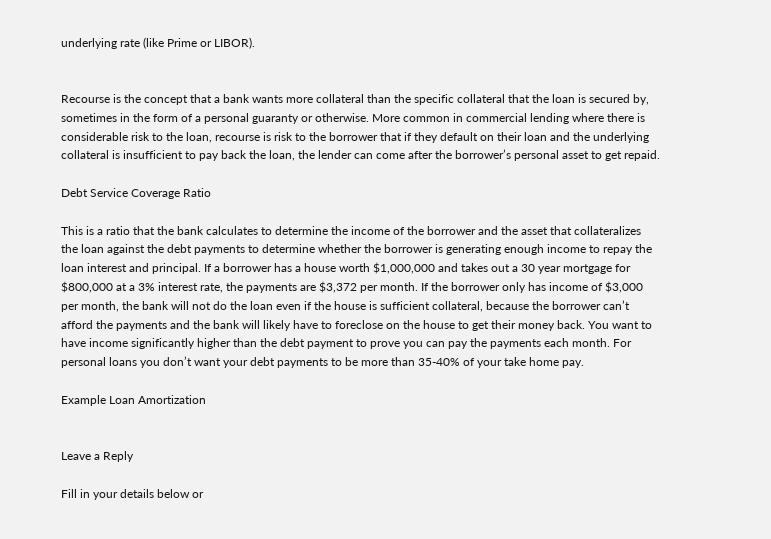underlying rate (like Prime or LIBOR).


Recourse is the concept that a bank wants more collateral than the specific collateral that the loan is secured by, sometimes in the form of a personal guaranty or otherwise. More common in commercial lending where there is considerable risk to the loan, recourse is risk to the borrower that if they default on their loan and the underlying collateral is insufficient to pay back the loan, the lender can come after the borrower’s personal asset to get repaid.

Debt Service Coverage Ratio

This is a ratio that the bank calculates to determine the income of the borrower and the asset that collateralizes the loan against the debt payments to determine whether the borrower is generating enough income to repay the loan interest and principal. If a borrower has a house worth $1,000,000 and takes out a 30 year mortgage for $800,000 at a 3% interest rate, the payments are $3,372 per month. If the borrower only has income of $3,000 per month, the bank will not do the loan even if the house is sufficient collateral, because the borrower can’t afford the payments and the bank will likely have to foreclose on the house to get their money back. You want to have income significantly higher than the debt payment to prove you can pay the payments each month. For personal loans you don’t want your debt payments to be more than 35-40% of your take home pay.

Example Loan Amortization


Leave a Reply

Fill in your details below or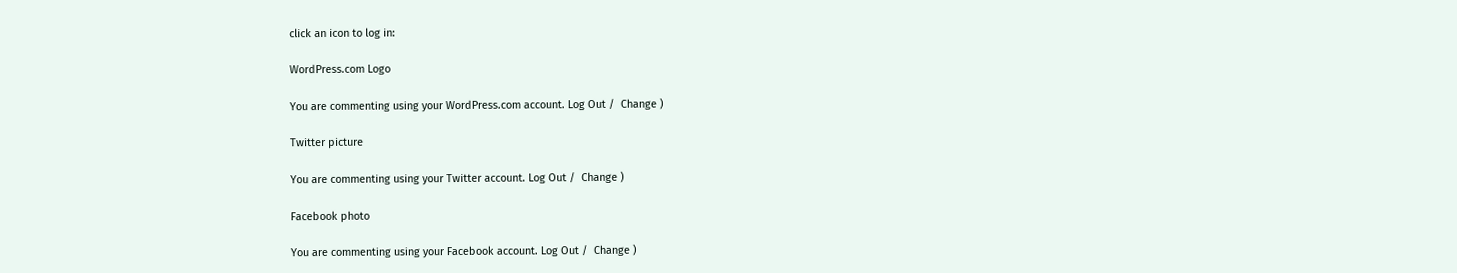click an icon to log in:

WordPress.com Logo

You are commenting using your WordPress.com account. Log Out /  Change )

Twitter picture

You are commenting using your Twitter account. Log Out /  Change )

Facebook photo

You are commenting using your Facebook account. Log Out /  Change )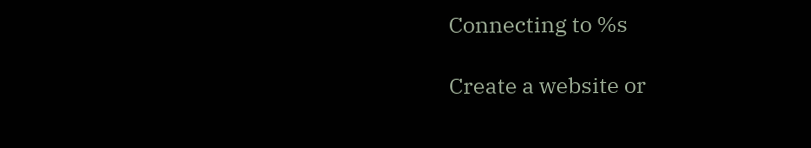Connecting to %s

Create a website or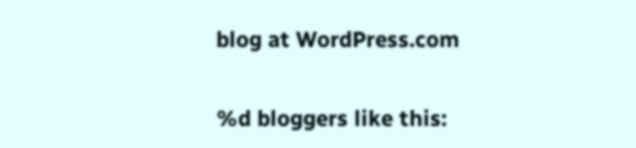blog at WordPress.com

%d bloggers like this: